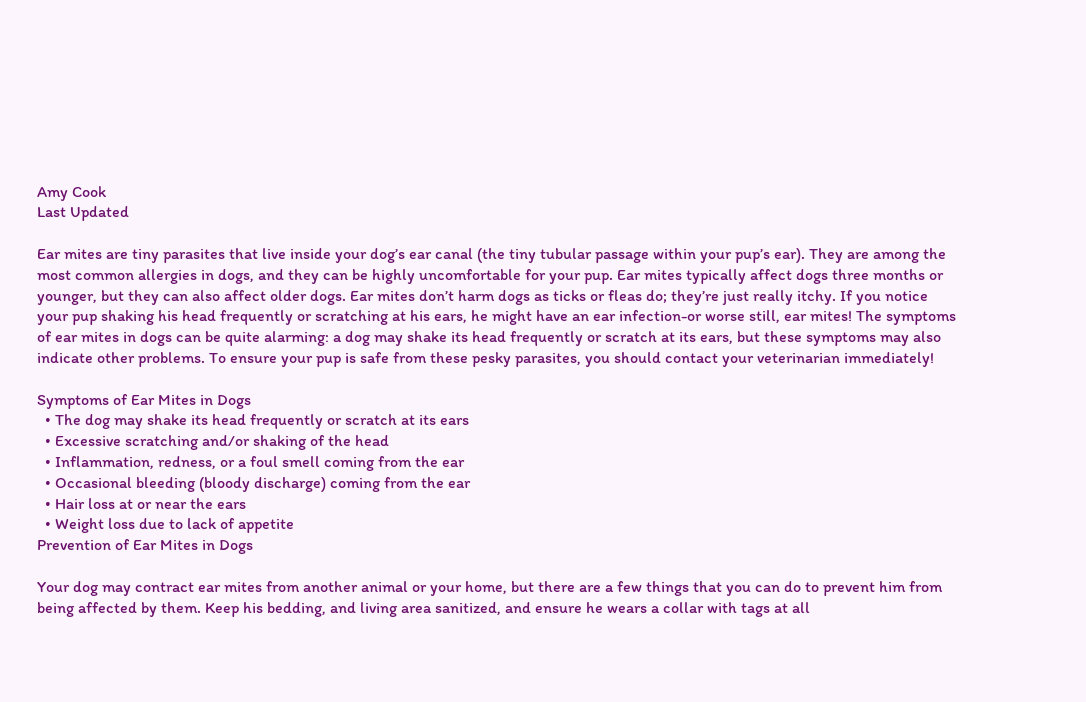Amy Cook
Last Updated

Ear mites are tiny parasites that live inside your dog’s ear canal (the tiny tubular passage within your pup’s ear). They are among the most common allergies in dogs, and they can be highly uncomfortable for your pup. Ear mites typically affect dogs three months or younger, but they can also affect older dogs. Ear mites don’t harm dogs as ticks or fleas do; they’re just really itchy. If you notice your pup shaking his head frequently or scratching at his ears, he might have an ear infection-or worse still, ear mites! The symptoms of ear mites in dogs can be quite alarming: a dog may shake its head frequently or scratch at its ears, but these symptoms may also indicate other problems. To ensure your pup is safe from these pesky parasites, you should contact your veterinarian immediately!

Symptoms of Ear Mites in Dogs
  • The dog may shake its head frequently or scratch at its ears
  • Excessive scratching and/or shaking of the head
  • Inflammation, redness, or a foul smell coming from the ear
  • Occasional bleeding (bloody discharge) coming from the ear
  • Hair loss at or near the ears
  • Weight loss due to lack of appetite
Prevention of Ear Mites in Dogs

Your dog may contract ear mites from another animal or your home, but there are a few things that you can do to prevent him from being affected by them. Keep his bedding, and living area sanitized, and ensure he wears a collar with tags at all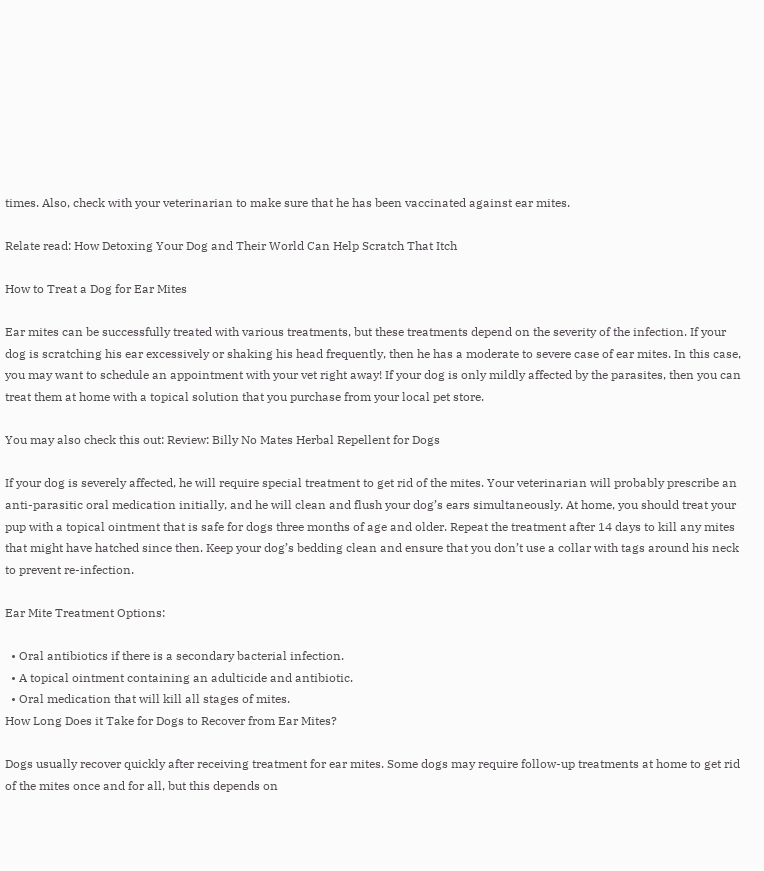times. Also, check with your veterinarian to make sure that he has been vaccinated against ear mites.

Relate read: How Detoxing Your Dog and Their World Can Help Scratch That Itch

How to Treat a Dog for Ear Mites

Ear mites can be successfully treated with various treatments, but these treatments depend on the severity of the infection. If your dog is scratching his ear excessively or shaking his head frequently, then he has a moderate to severe case of ear mites. In this case, you may want to schedule an appointment with your vet right away! If your dog is only mildly affected by the parasites, then you can treat them at home with a topical solution that you purchase from your local pet store.

You may also check this out: Review: Billy No Mates Herbal Repellent for Dogs

If your dog is severely affected, he will require special treatment to get rid of the mites. Your veterinarian will probably prescribe an anti-parasitic oral medication initially, and he will clean and flush your dog’s ears simultaneously. At home, you should treat your pup with a topical ointment that is safe for dogs three months of age and older. Repeat the treatment after 14 days to kill any mites that might have hatched since then. Keep your dog’s bedding clean and ensure that you don’t use a collar with tags around his neck to prevent re-infection.

Ear Mite Treatment Options:

  • Oral antibiotics if there is a secondary bacterial infection.
  • A topical ointment containing an adulticide and antibiotic.
  • Oral medication that will kill all stages of mites.
How Long Does it Take for Dogs to Recover from Ear Mites?

Dogs usually recover quickly after receiving treatment for ear mites. Some dogs may require follow-up treatments at home to get rid of the mites once and for all, but this depends on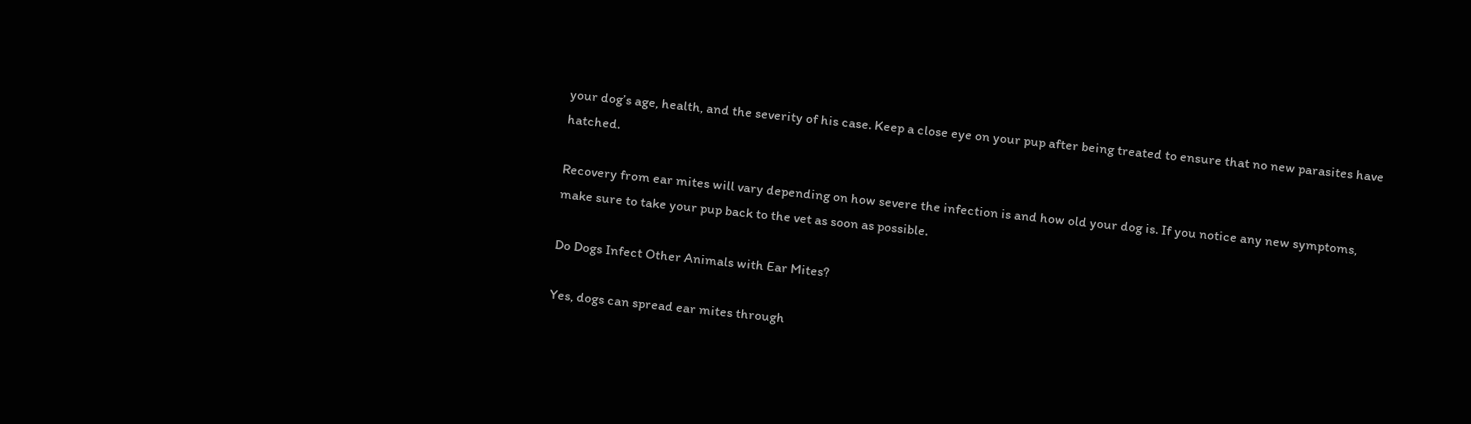your dog’s age, health, and the severity of his case. Keep a close eye on your pup after being treated to ensure that no new parasites have hatched.

Recovery from ear mites will vary depending on how severe the infection is and how old your dog is. If you notice any new symptoms, make sure to take your pup back to the vet as soon as possible.

Do Dogs Infect Other Animals with Ear Mites?

Yes, dogs can spread ear mites through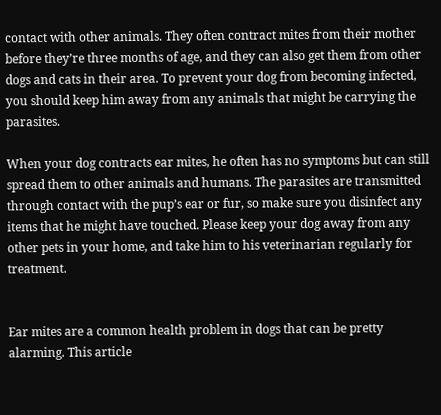contact with other animals. They often contract mites from their mother before they’re three months of age, and they can also get them from other dogs and cats in their area. To prevent your dog from becoming infected, you should keep him away from any animals that might be carrying the parasites.

When your dog contracts ear mites, he often has no symptoms but can still spread them to other animals and humans. The parasites are transmitted through contact with the pup’s ear or fur, so make sure you disinfect any items that he might have touched. Please keep your dog away from any other pets in your home, and take him to his veterinarian regularly for treatment.


Ear mites are a common health problem in dogs that can be pretty alarming. This article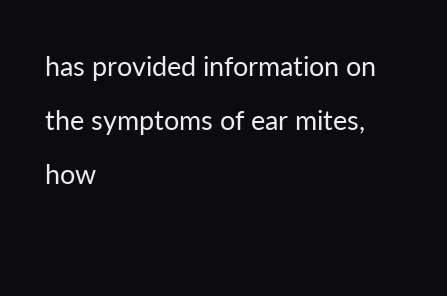has provided information on the symptoms of ear mites, how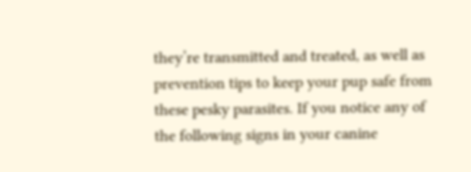they’re transmitted and treated, as well as prevention tips to keep your pup safe from these pesky parasites. If you notice any of the following signs in your canine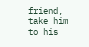friend, take him to his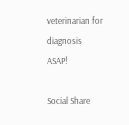veterinarian for diagnosis ASAP!

Social Share